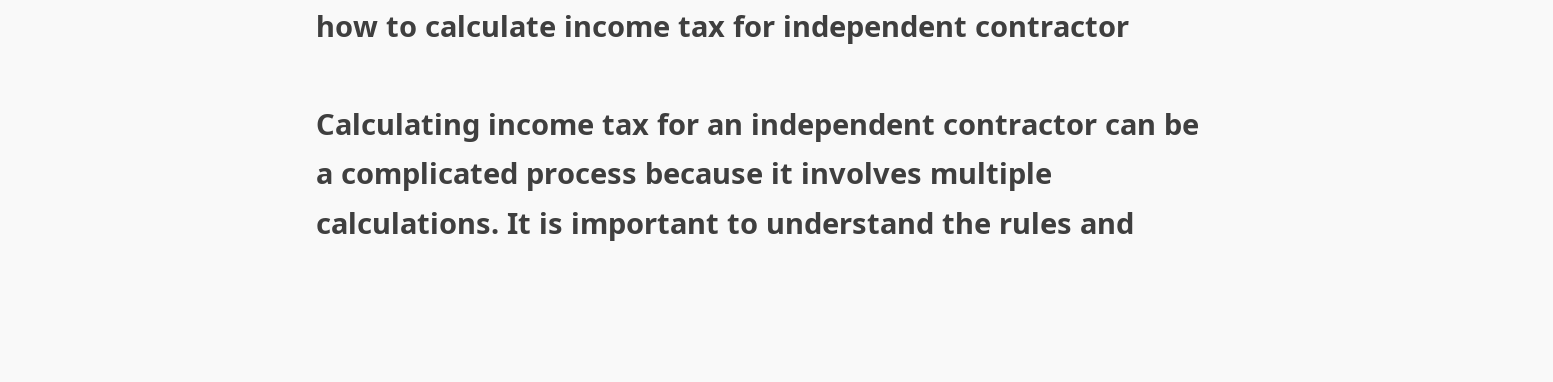how to calculate income tax for independent contractor

Calculating income tax for an independent contractor can be a complicated process because it involves multiple calculations. It is important to understand the rules and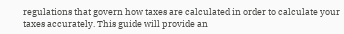regulations that govern how taxes are calculated in order to calculate your taxes accurately. This guide will provide an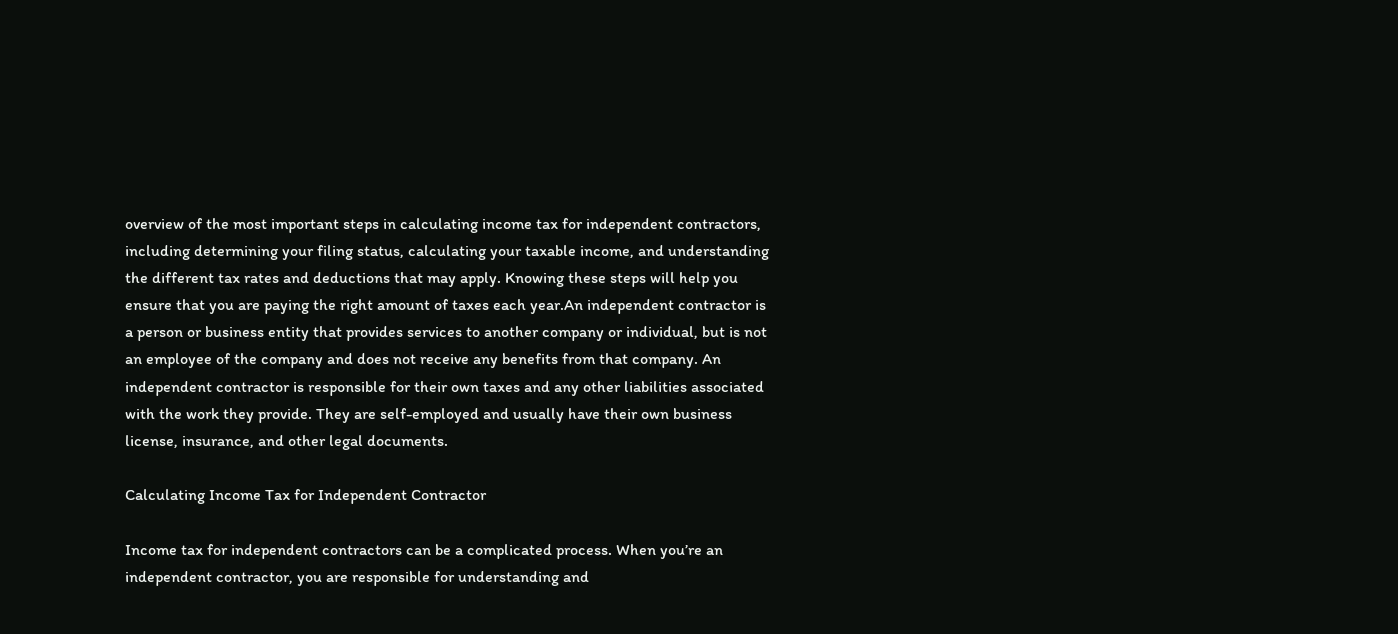overview of the most important steps in calculating income tax for independent contractors, including determining your filing status, calculating your taxable income, and understanding the different tax rates and deductions that may apply. Knowing these steps will help you ensure that you are paying the right amount of taxes each year.An independent contractor is a person or business entity that provides services to another company or individual, but is not an employee of the company and does not receive any benefits from that company. An independent contractor is responsible for their own taxes and any other liabilities associated with the work they provide. They are self-employed and usually have their own business license, insurance, and other legal documents.

Calculating Income Tax for Independent Contractor

Income tax for independent contractors can be a complicated process. When you’re an independent contractor, you are responsible for understanding and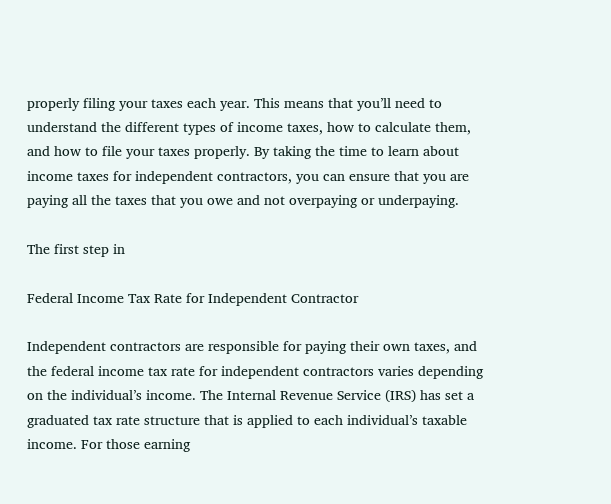properly filing your taxes each year. This means that you’ll need to understand the different types of income taxes, how to calculate them, and how to file your taxes properly. By taking the time to learn about income taxes for independent contractors, you can ensure that you are paying all the taxes that you owe and not overpaying or underpaying.

The first step in

Federal Income Tax Rate for Independent Contractor

Independent contractors are responsible for paying their own taxes, and the federal income tax rate for independent contractors varies depending on the individual’s income. The Internal Revenue Service (IRS) has set a graduated tax rate structure that is applied to each individual’s taxable income. For those earning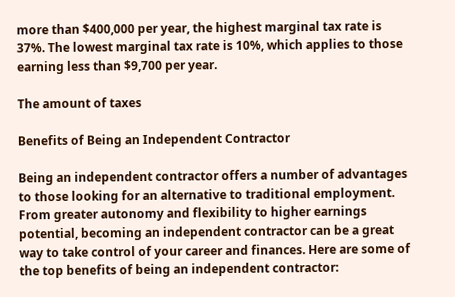more than $400,000 per year, the highest marginal tax rate is 37%. The lowest marginal tax rate is 10%, which applies to those earning less than $9,700 per year.

The amount of taxes

Benefits of Being an Independent Contractor

Being an independent contractor offers a number of advantages to those looking for an alternative to traditional employment. From greater autonomy and flexibility to higher earnings potential, becoming an independent contractor can be a great way to take control of your career and finances. Here are some of the top benefits of being an independent contractor: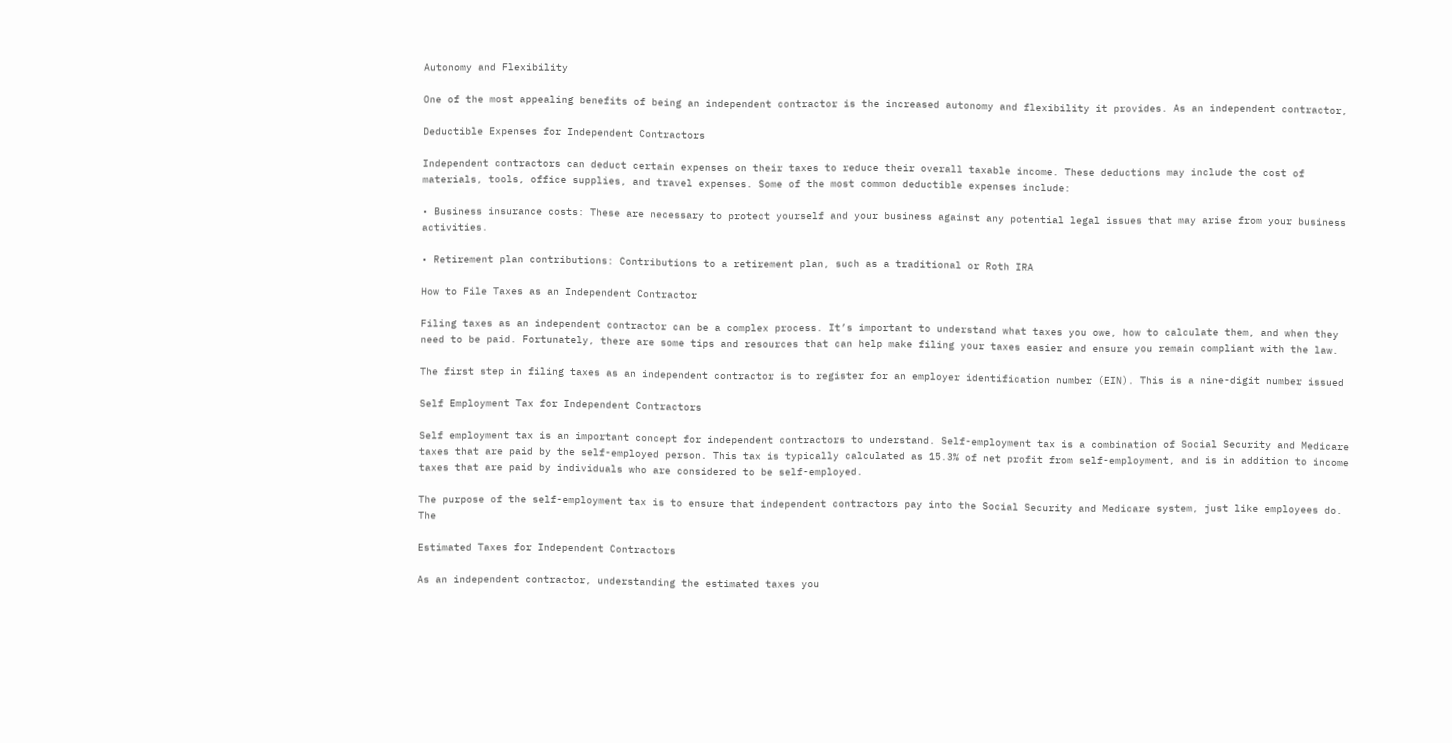Autonomy and Flexibility

One of the most appealing benefits of being an independent contractor is the increased autonomy and flexibility it provides. As an independent contractor,

Deductible Expenses for Independent Contractors

Independent contractors can deduct certain expenses on their taxes to reduce their overall taxable income. These deductions may include the cost of materials, tools, office supplies, and travel expenses. Some of the most common deductible expenses include:

• Business insurance costs: These are necessary to protect yourself and your business against any potential legal issues that may arise from your business activities.

• Retirement plan contributions: Contributions to a retirement plan, such as a traditional or Roth IRA

How to File Taxes as an Independent Contractor

Filing taxes as an independent contractor can be a complex process. It’s important to understand what taxes you owe, how to calculate them, and when they need to be paid. Fortunately, there are some tips and resources that can help make filing your taxes easier and ensure you remain compliant with the law.

The first step in filing taxes as an independent contractor is to register for an employer identification number (EIN). This is a nine-digit number issued

Self Employment Tax for Independent Contractors

Self employment tax is an important concept for independent contractors to understand. Self-employment tax is a combination of Social Security and Medicare taxes that are paid by the self-employed person. This tax is typically calculated as 15.3% of net profit from self-employment, and is in addition to income taxes that are paid by individuals who are considered to be self-employed.

The purpose of the self-employment tax is to ensure that independent contractors pay into the Social Security and Medicare system, just like employees do. The

Estimated Taxes for Independent Contractors

As an independent contractor, understanding the estimated taxes you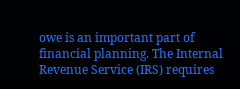owe is an important part of financial planning. The Internal Revenue Service (IRS) requires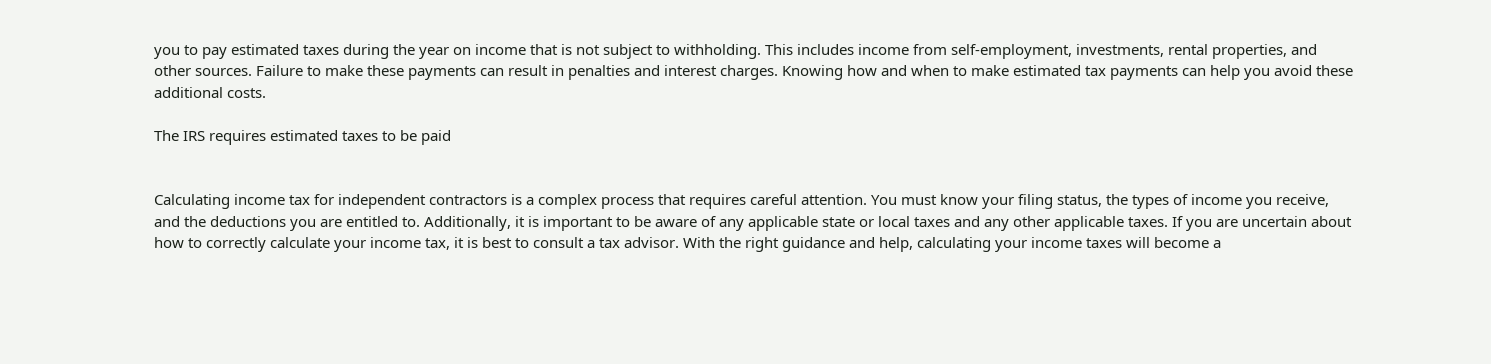you to pay estimated taxes during the year on income that is not subject to withholding. This includes income from self-employment, investments, rental properties, and other sources. Failure to make these payments can result in penalties and interest charges. Knowing how and when to make estimated tax payments can help you avoid these additional costs.

The IRS requires estimated taxes to be paid


Calculating income tax for independent contractors is a complex process that requires careful attention. You must know your filing status, the types of income you receive, and the deductions you are entitled to. Additionally, it is important to be aware of any applicable state or local taxes and any other applicable taxes. If you are uncertain about how to correctly calculate your income tax, it is best to consult a tax advisor. With the right guidance and help, calculating your income taxes will become a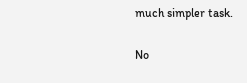much simpler task.

No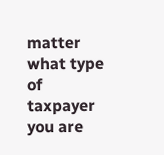matter what type of taxpayer you are